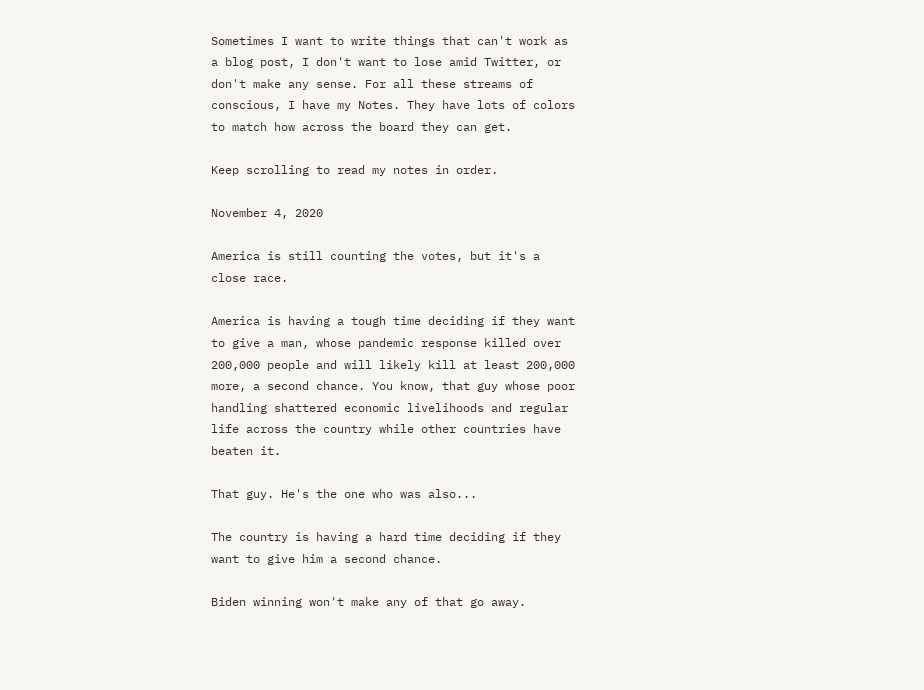Sometimes I want to write things that can't work as a blog post, I don't want to lose amid Twitter, or don't make any sense. For all these streams of conscious, I have my Notes. They have lots of colors to match how across the board they can get.

Keep scrolling to read my notes in order.

November 4, 2020

America is still counting the votes, but it's a close race.

America is having a tough time deciding if they want to give a man, whose pandemic response killed over 200,000 people and will likely kill at least 200,000 more, a second chance. You know, that guy whose poor handling shattered economic livelihoods and regular life across the country while other countries have beaten it.

That guy. He's the one who was also...

The country is having a hard time deciding if they want to give him a second chance.

Biden winning won't make any of that go away.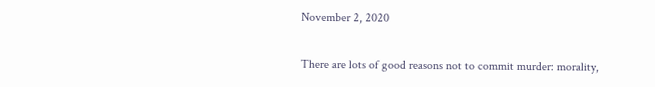November 2, 2020

There are lots of good reasons not to commit murder: morality,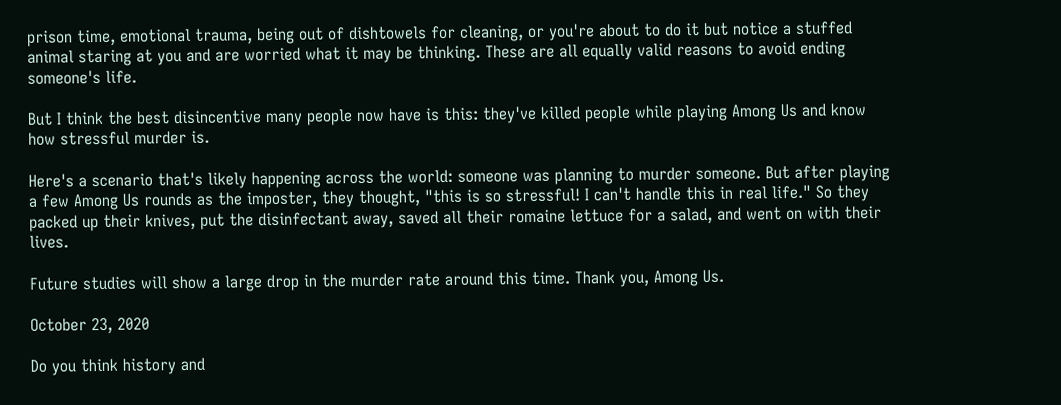prison time, emotional trauma, being out of dishtowels for cleaning, or you're about to do it but notice a stuffed animal staring at you and are worried what it may be thinking. These are all equally valid reasons to avoid ending someone's life.

But I think the best disincentive many people now have is this: they've killed people while playing Among Us and know how stressful murder is.

Here's a scenario that's likely happening across the world: someone was planning to murder someone. But after playing a few Among Us rounds as the imposter, they thought, "this is so stressful! I can't handle this in real life." So they packed up their knives, put the disinfectant away, saved all their romaine lettuce for a salad, and went on with their lives.

Future studies will show a large drop in the murder rate around this time. Thank you, Among Us.

October 23, 2020

Do you think history and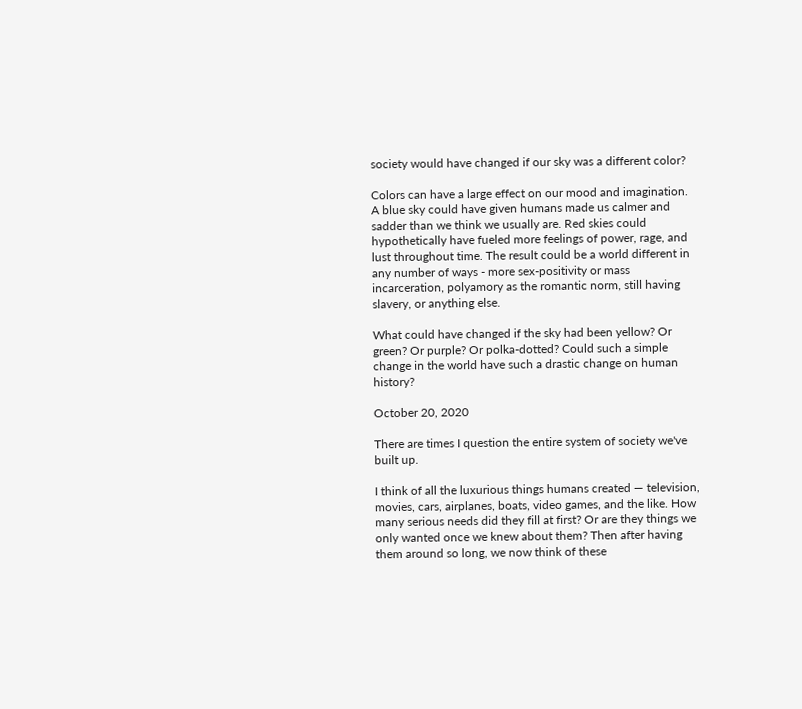society would have changed if our sky was a different color?

Colors can have a large effect on our mood and imagination. A blue sky could have given humans made us calmer and sadder than we think we usually are. Red skies could hypothetically have fueled more feelings of power, rage, and lust throughout time. The result could be a world different in any number of ways - more sex-positivity or mass incarceration, polyamory as the romantic norm, still having slavery, or anything else.

What could have changed if the sky had been yellow? Or green? Or purple? Or polka-dotted? Could such a simple change in the world have such a drastic change on human history?

October 20, 2020

There are times I question the entire system of society we've built up.

I think of all the luxurious things humans created — television, movies, cars, airplanes, boats, video games, and the like. How many serious needs did they fill at first? Or are they things we only wanted once we knew about them? Then after having them around so long, we now think of these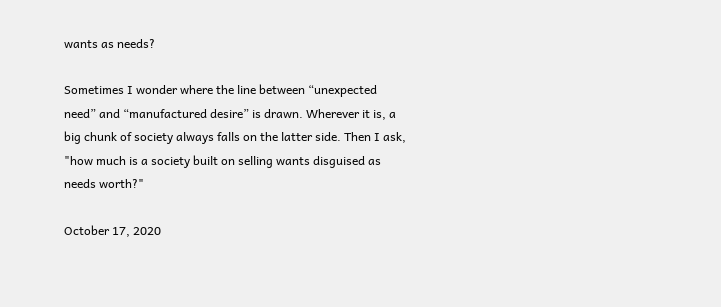wants as needs?

Sometimes I wonder where the line between “unexpected need” and “manufactured desire” is drawn. Wherever it is, a big chunk of society always falls on the latter side. Then I ask, "how much is a society built on selling wants disguised as needs worth?"

October 17, 2020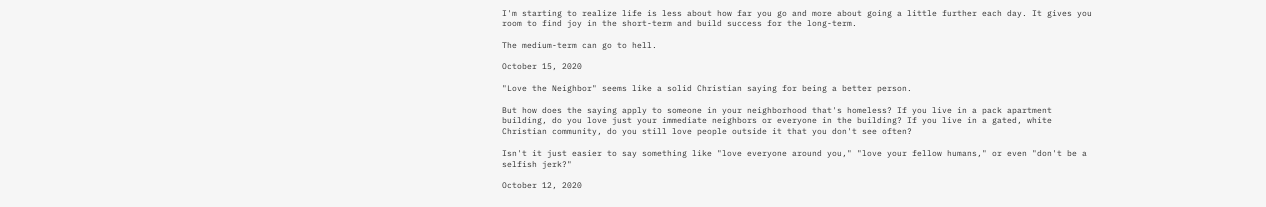I'm starting to realize life is less about how far you go and more about going a little further each day. It gives you room to find joy in the short-term and build success for the long-term.

The medium-term can go to hell.

October 15, 2020

"Love the Neighbor" seems like a solid Christian saying for being a better person.

But how does the saying apply to someone in your neighborhood that's homeless? If you live in a pack apartment building, do you love just your immediate neighbors or everyone in the building? If you live in a gated, white Christian community, do you still love people outside it that you don't see often?

Isn't it just easier to say something like "love everyone around you," "love your fellow humans," or even "don't be a selfish jerk?"

October 12, 2020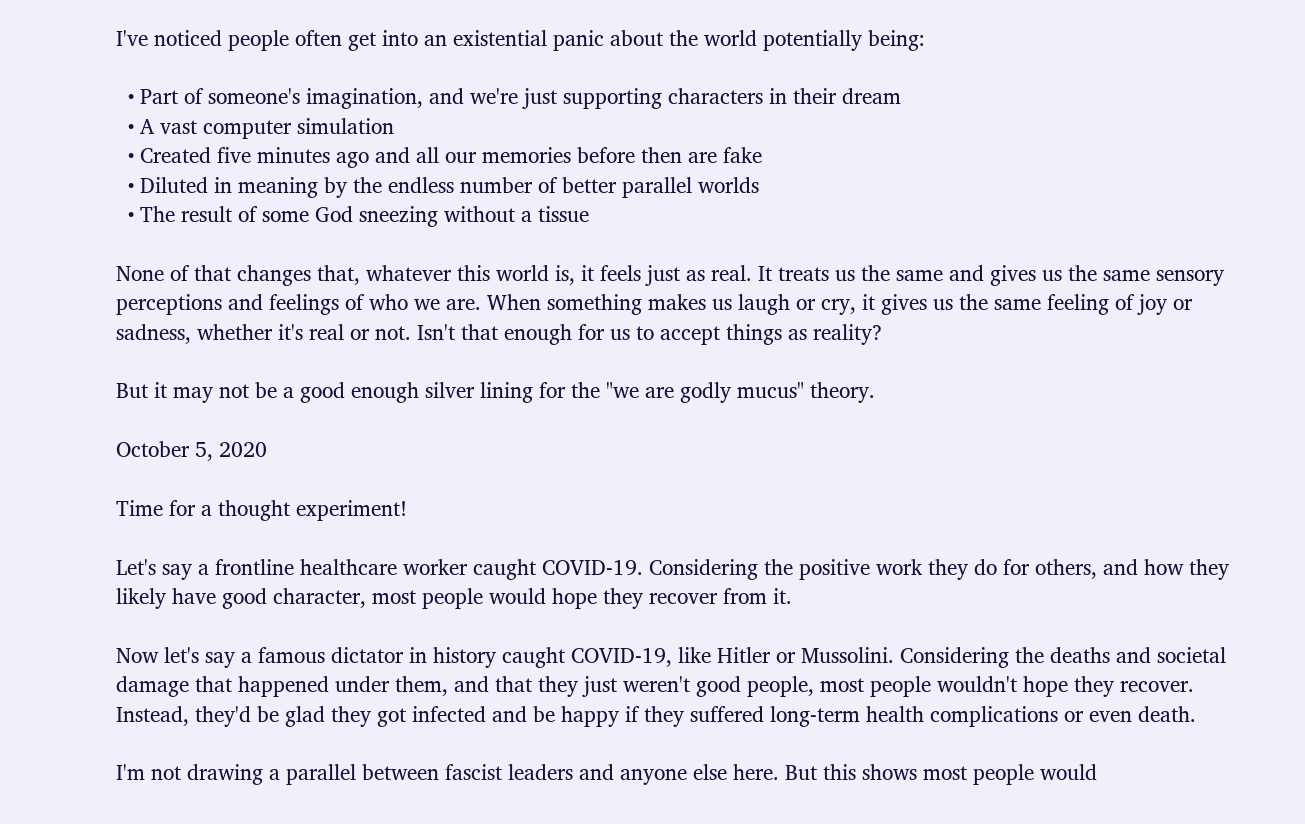I've noticed people often get into an existential panic about the world potentially being:

  • Part of someone's imagination, and we're just supporting characters in their dream
  • A vast computer simulation
  • Created five minutes ago and all our memories before then are fake
  • Diluted in meaning by the endless number of better parallel worlds
  • The result of some God sneezing without a tissue

None of that changes that, whatever this world is, it feels just as real. It treats us the same and gives us the same sensory perceptions and feelings of who we are. When something makes us laugh or cry, it gives us the same feeling of joy or sadness, whether it's real or not. Isn't that enough for us to accept things as reality?

But it may not be a good enough silver lining for the "we are godly mucus" theory.

October 5, 2020

Time for a thought experiment!

Let's say a frontline healthcare worker caught COVID-19. Considering the positive work they do for others, and how they likely have good character, most people would hope they recover from it.

Now let's say a famous dictator in history caught COVID-19, like Hitler or Mussolini. Considering the deaths and societal damage that happened under them, and that they just weren't good people, most people wouldn't hope they recover. Instead, they'd be glad they got infected and be happy if they suffered long-term health complications or even death.

I'm not drawing a parallel between fascist leaders and anyone else here. But this shows most people would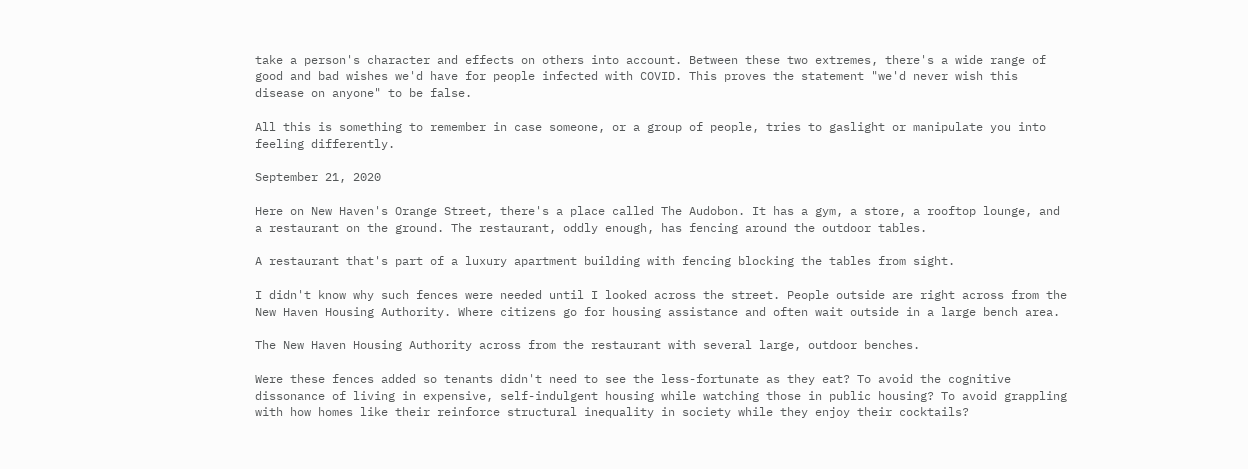take a person's character and effects on others into account. Between these two extremes, there's a wide range of good and bad wishes we'd have for people infected with COVID. This proves the statement "we'd never wish this disease on anyone" to be false.

All this is something to remember in case someone, or a group of people, tries to gaslight or manipulate you into feeling differently.

September 21, 2020

Here on New Haven's Orange Street, there's a place called The Audobon. It has a gym, a store, a rooftop lounge, and a restaurant on the ground. The restaurant, oddly enough, has fencing around the outdoor tables.

A restaurant that's part of a luxury apartment building with fencing blocking the tables from sight.

I didn't know why such fences were needed until I looked across the street. People outside are right across from the New Haven Housing Authority. Where citizens go for housing assistance and often wait outside in a large bench area.

The New Haven Housing Authority across from the restaurant with several large, outdoor benches.

Were these fences added so tenants didn't need to see the less-fortunate as they eat? To avoid the cognitive dissonance of living in expensive, self-indulgent housing while watching those in public housing? To avoid grappling with how homes like their reinforce structural inequality in society while they enjoy their cocktails?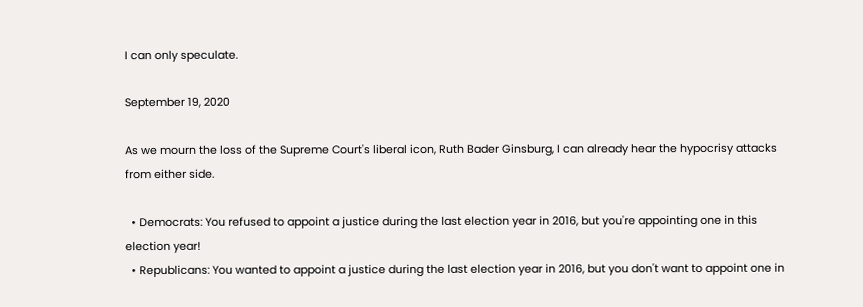I can only speculate.

September 19, 2020

As we mourn the loss of the Supreme Court's liberal icon, Ruth Bader Ginsburg, I can already hear the hypocrisy attacks from either side.

  • Democrats: You refused to appoint a justice during the last election year in 2016, but you're appointing one in this election year!
  • Republicans: You wanted to appoint a justice during the last election year in 2016, but you don't want to appoint one in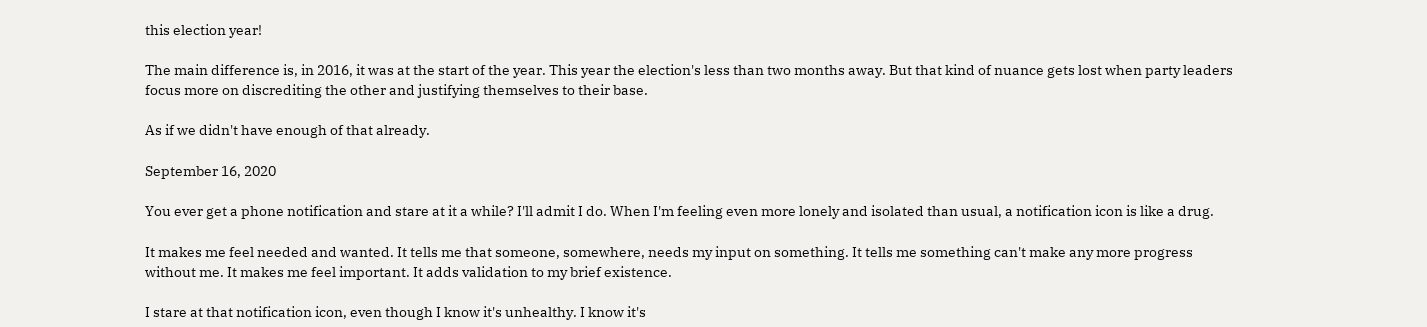this election year!

The main difference is, in 2016, it was at the start of the year. This year the election's less than two months away. But that kind of nuance gets lost when party leaders focus more on discrediting the other and justifying themselves to their base.

As if we didn't have enough of that already.

September 16, 2020

You ever get a phone notification and stare at it a while? I'll admit I do. When I'm feeling even more lonely and isolated than usual, a notification icon is like a drug.

It makes me feel needed and wanted. It tells me that someone, somewhere, needs my input on something. It tells me something can't make any more progress without me. It makes me feel important. It adds validation to my brief existence.

I stare at that notification icon, even though I know it's unhealthy. I know it's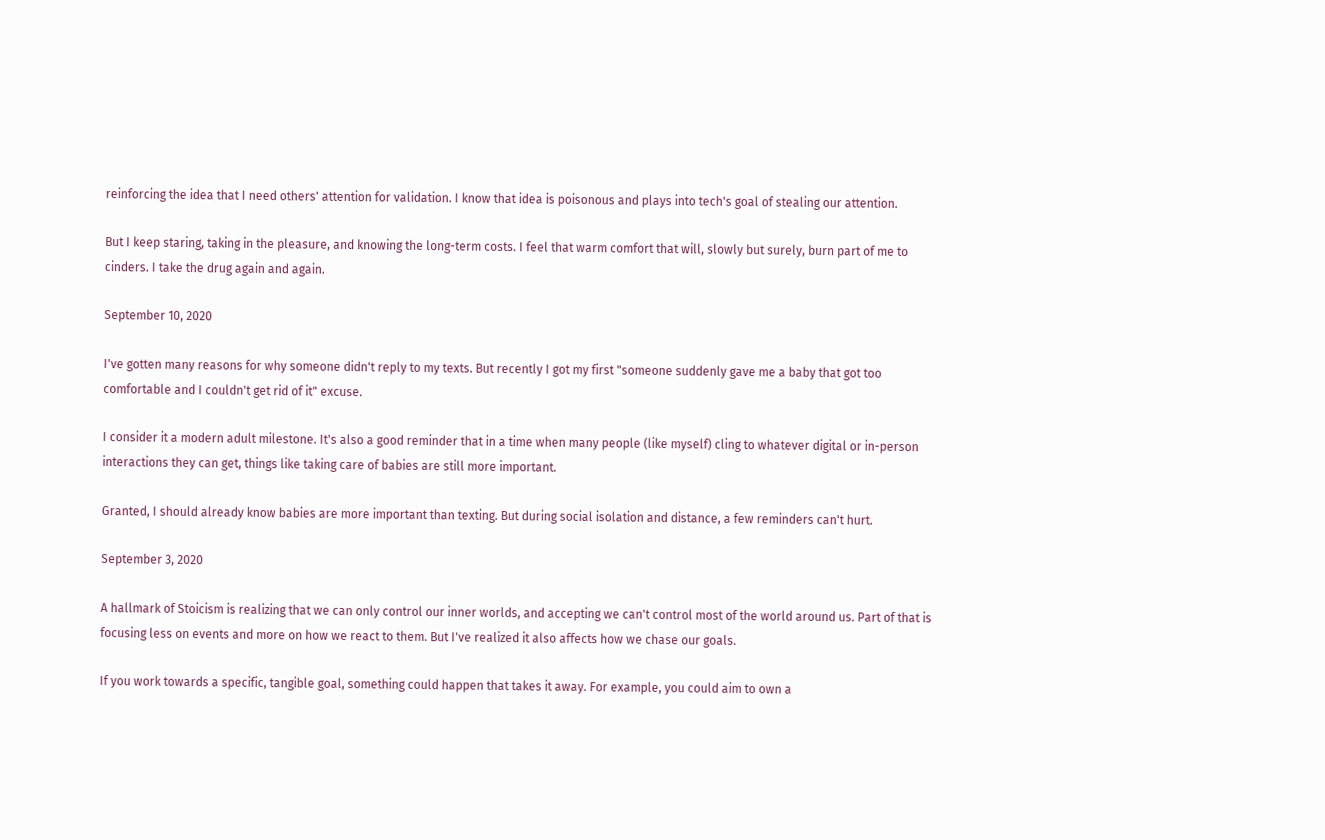reinforcing the idea that I need others' attention for validation. I know that idea is poisonous and plays into tech's goal of stealing our attention.

But I keep staring, taking in the pleasure, and knowing the long-term costs. I feel that warm comfort that will, slowly but surely, burn part of me to cinders. I take the drug again and again.

September 10, 2020

I've gotten many reasons for why someone didn't reply to my texts. But recently I got my first "someone suddenly gave me a baby that got too comfortable and I couldn't get rid of it" excuse.

I consider it a modern adult milestone. It's also a good reminder that in a time when many people (like myself) cling to whatever digital or in-person interactions they can get, things like taking care of babies are still more important.

Granted, I should already know babies are more important than texting. But during social isolation and distance, a few reminders can't hurt.

September 3, 2020

A hallmark of Stoicism is realizing that we can only control our inner worlds, and accepting we can't control most of the world around us. Part of that is focusing less on events and more on how we react to them. But I've realized it also affects how we chase our goals.

If you work towards a specific, tangible goal, something could happen that takes it away. For example, you could aim to own a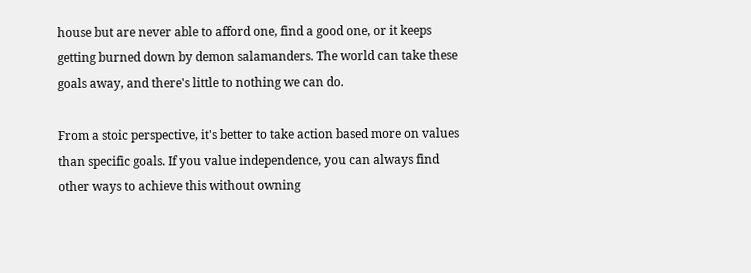house but are never able to afford one, find a good one, or it keeps getting burned down by demon salamanders. The world can take these goals away, and there's little to nothing we can do.

From a stoic perspective, it's better to take action based more on values than specific goals. If you value independence, you can always find other ways to achieve this without owning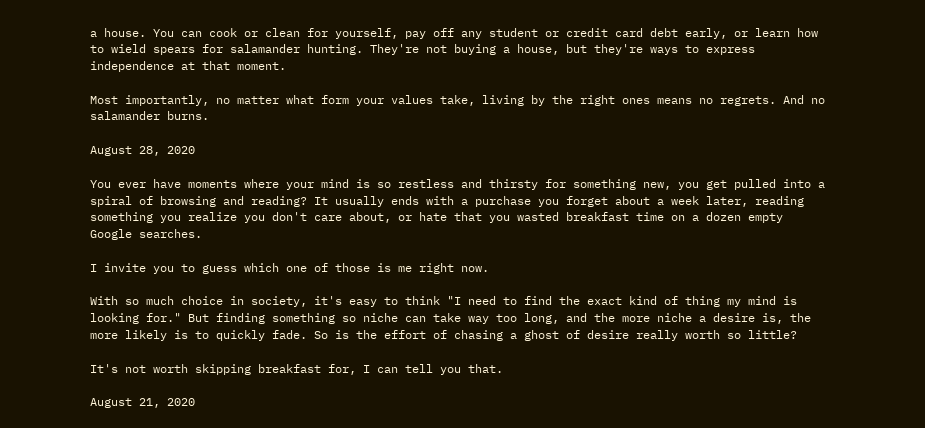a house. You can cook or clean for yourself, pay off any student or credit card debt early, or learn how to wield spears for salamander hunting. They're not buying a house, but they're ways to express independence at that moment.

Most importantly, no matter what form your values take, living by the right ones means no regrets. And no salamander burns.

August 28, 2020

You ever have moments where your mind is so restless and thirsty for something new, you get pulled into a spiral of browsing and reading? It usually ends with a purchase you forget about a week later, reading something you realize you don't care about, or hate that you wasted breakfast time on a dozen empty Google searches.

I invite you to guess which one of those is me right now.

With so much choice in society, it's easy to think "I need to find the exact kind of thing my mind is looking for." But finding something so niche can take way too long, and the more niche a desire is, the more likely is to quickly fade. So is the effort of chasing a ghost of desire really worth so little?

It's not worth skipping breakfast for, I can tell you that.

August 21, 2020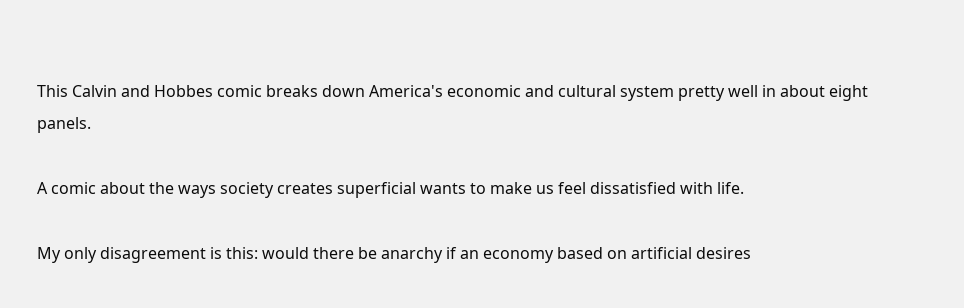This Calvin and Hobbes comic breaks down America's economic and cultural system pretty well in about eight panels.

A comic about the ways society creates superficial wants to make us feel dissatisfied with life.

My only disagreement is this: would there be anarchy if an economy based on artificial desires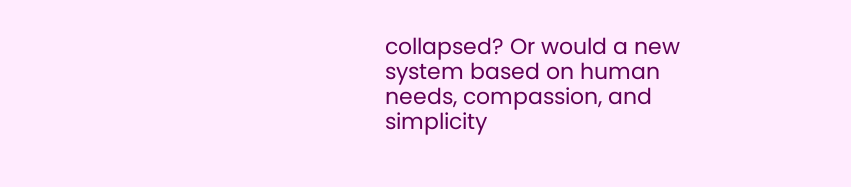collapsed? Or would a new system based on human needs, compassion, and simplicity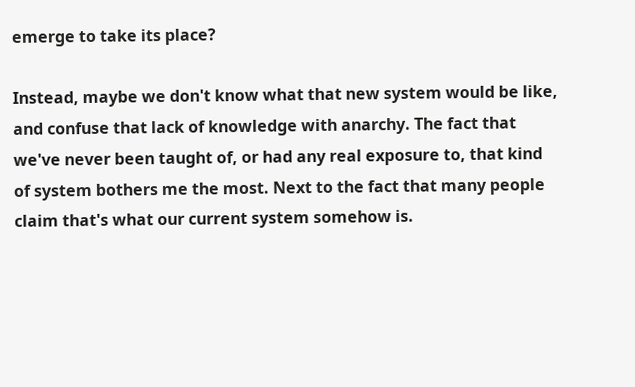emerge to take its place?

Instead, maybe we don't know what that new system would be like, and confuse that lack of knowledge with anarchy. The fact that we've never been taught of, or had any real exposure to, that kind of system bothers me the most. Next to the fact that many people claim that's what our current system somehow is.